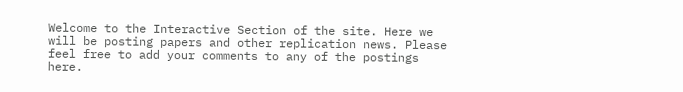Welcome to the Interactive Section of the site. Here we will be posting papers and other replication news. Please feel free to add your comments to any of the postings here.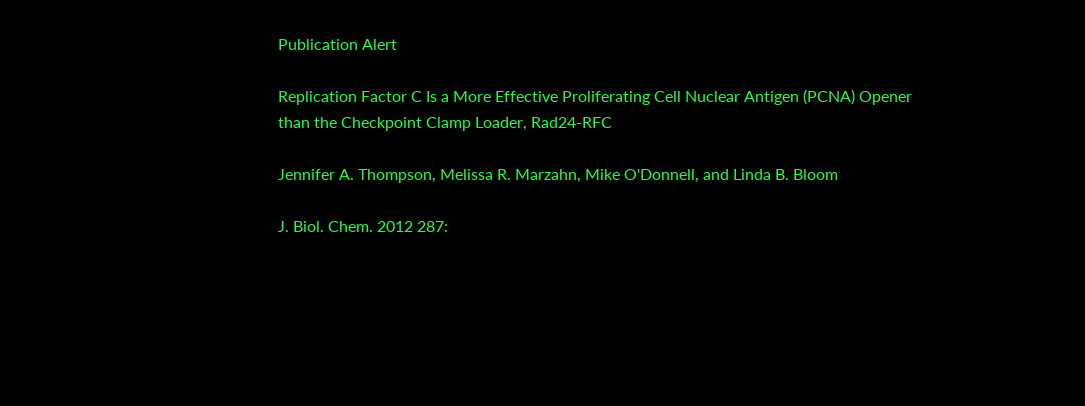Publication Alert

Replication Factor C Is a More Effective Proliferating Cell Nuclear Antigen (PCNA) Opener than the Checkpoint Clamp Loader, Rad24-RFC

Jennifer A. Thompson, Melissa R. Marzahn, Mike O'Donnell, and Linda B. Bloom

J. Biol. Chem. 2012 287: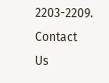2203-2209.
Contact Us